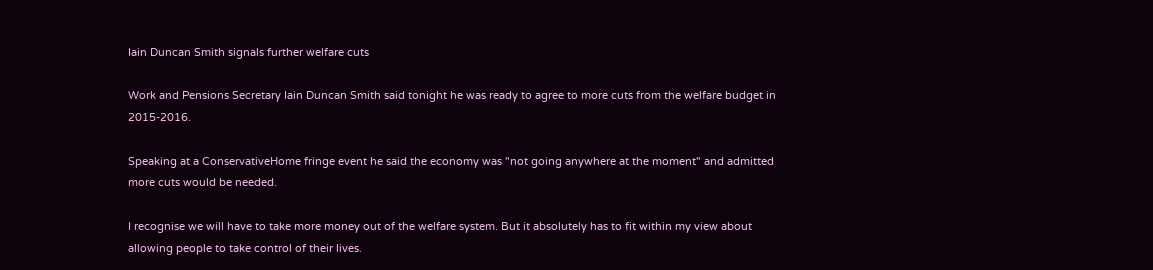Iain Duncan Smith signals further welfare cuts

Work and Pensions Secretary Iain Duncan Smith said tonight he was ready to agree to more cuts from the welfare budget in 2015-2016.

Speaking at a ConservativeHome fringe event he said the economy was "not going anywhere at the moment" and admitted more cuts would be needed.

I recognise we will have to take more money out of the welfare system. But it absolutely has to fit within my view about allowing people to take control of their lives.